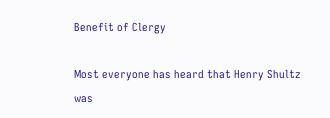Benefit of Clergy

Most everyone has heard that Henry Shultz was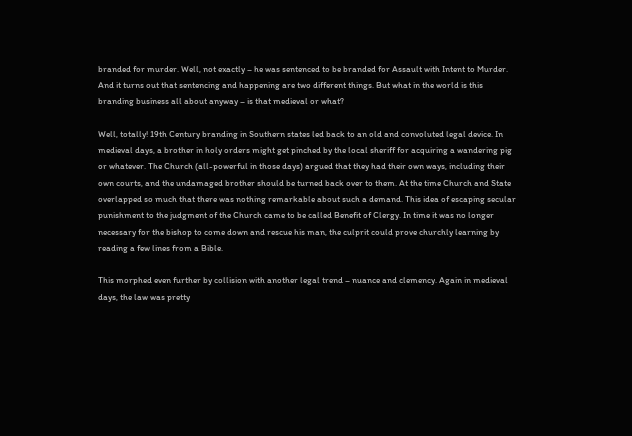branded for murder. Well, not exactly – he was sentenced to be branded for Assault with Intent to Murder. And it turns out that sentencing and happening are two different things. But what in the world is this branding business all about anyway – is that medieval or what?

Well, totally! 19th Century branding in Southern states led back to an old and convoluted legal device. In medieval days, a brother in holy orders might get pinched by the local sheriff for acquiring a wandering pig or whatever. The Church (all-powerful in those days) argued that they had their own ways, including their own courts, and the undamaged brother should be turned back over to them. At the time Church and State overlapped so much that there was nothing remarkable about such a demand. This idea of escaping secular punishment to the judgment of the Church came to be called Benefit of Clergy. In time it was no longer necessary for the bishop to come down and rescue his man, the culprit could prove churchly learning by reading a few lines from a Bible.

This morphed even further by collision with another legal trend – nuance and clemency. Again in medieval days, the law was pretty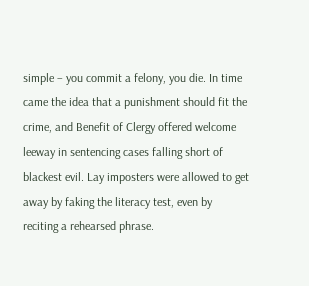simple – you commit a felony, you die. In time came the idea that a punishment should fit the crime, and Benefit of Clergy offered welcome leeway in sentencing cases falling short of blackest evil. Lay imposters were allowed to get away by faking the literacy test, even by reciting a rehearsed phrase.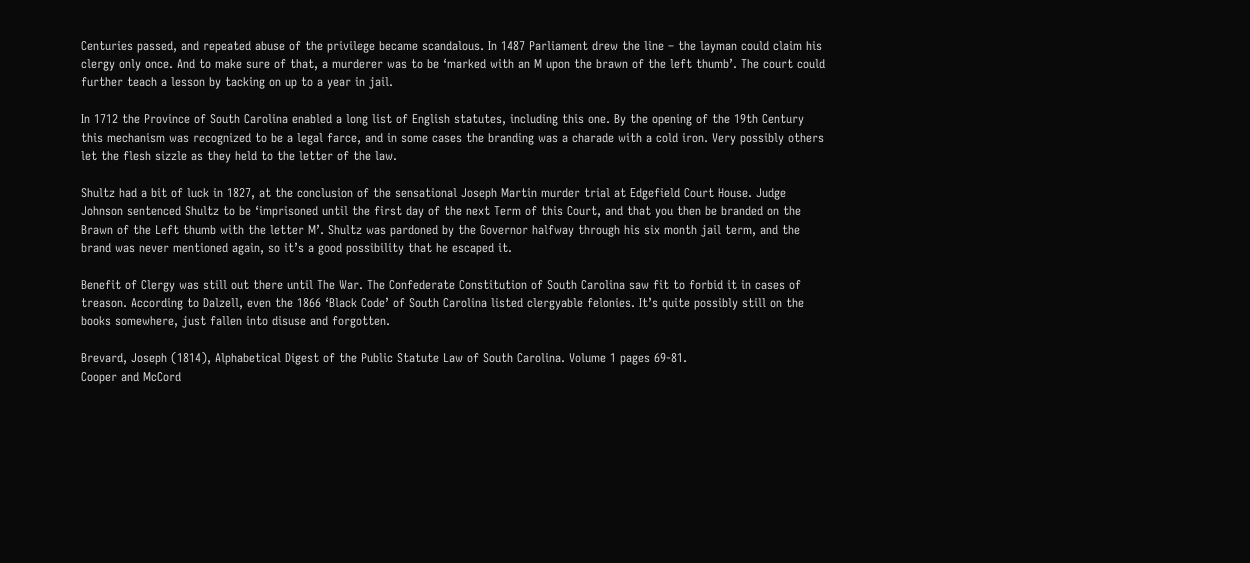Centuries passed, and repeated abuse of the privilege became scandalous. In 1487 Parliament drew the line – the layman could claim his clergy only once. And to make sure of that, a murderer was to be ‘marked with an M upon the brawn of the left thumb’. The court could further teach a lesson by tacking on up to a year in jail.

In 1712 the Province of South Carolina enabled a long list of English statutes, including this one. By the opening of the 19th Century this mechanism was recognized to be a legal farce, and in some cases the branding was a charade with a cold iron. Very possibly others let the flesh sizzle as they held to the letter of the law.

Shultz had a bit of luck in 1827, at the conclusion of the sensational Joseph Martin murder trial at Edgefield Court House. Judge Johnson sentenced Shultz to be ‘imprisoned until the first day of the next Term of this Court, and that you then be branded on the Brawn of the Left thumb with the letter M’. Shultz was pardoned by the Governor halfway through his six month jail term, and the brand was never mentioned again, so it’s a good possibility that he escaped it.

Benefit of Clergy was still out there until The War. The Confederate Constitution of South Carolina saw fit to forbid it in cases of treason. According to Dalzell, even the 1866 ‘Black Code’ of South Carolina listed clergyable felonies. It’s quite possibly still on the books somewhere, just fallen into disuse and forgotten.

Brevard, Joseph (1814), Alphabetical Digest of the Public Statute Law of South Carolina. Volume 1 pages 69-81.
Cooper and McCord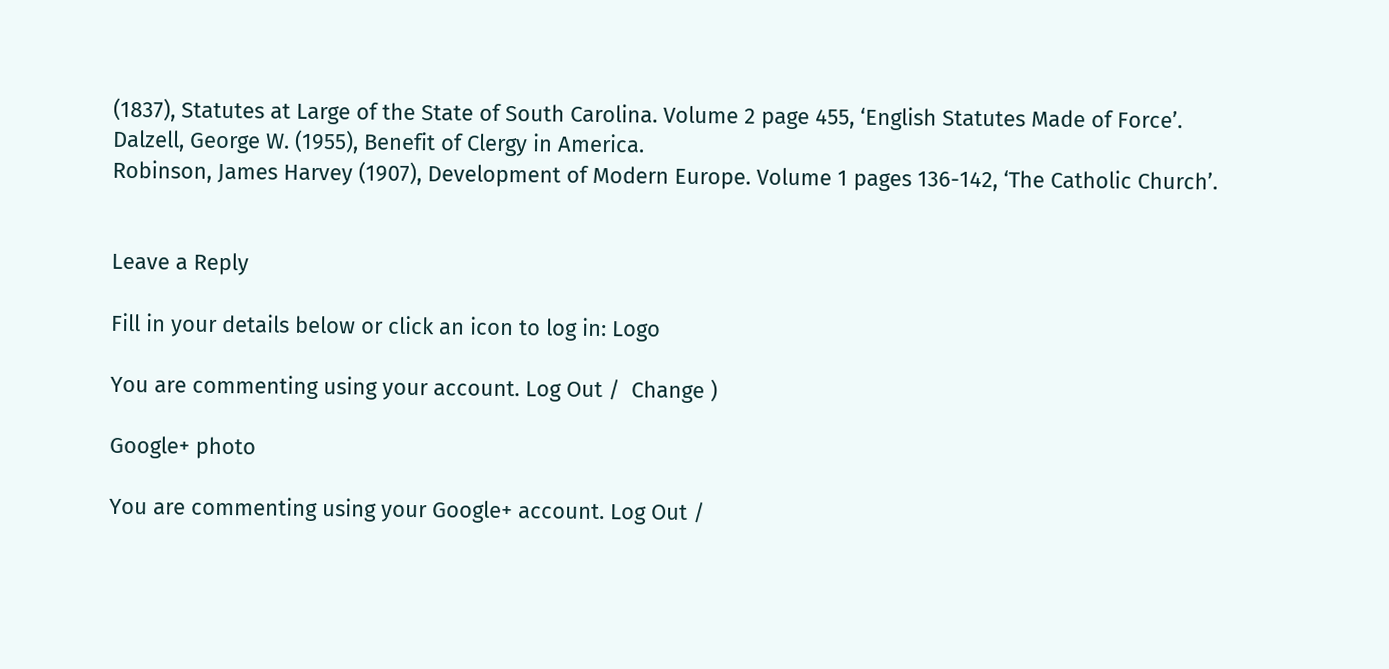(1837), Statutes at Large of the State of South Carolina. Volume 2 page 455, ‘English Statutes Made of Force’.
Dalzell, George W. (1955), Benefit of Clergy in America.
Robinson, James Harvey (1907), Development of Modern Europe. Volume 1 pages 136-142, ‘The Catholic Church’.


Leave a Reply

Fill in your details below or click an icon to log in: Logo

You are commenting using your account. Log Out /  Change )

Google+ photo

You are commenting using your Google+ account. Log Out /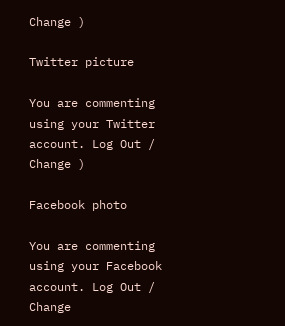Change )

Twitter picture

You are commenting using your Twitter account. Log Out /  Change )

Facebook photo

You are commenting using your Facebook account. Log Out /  Change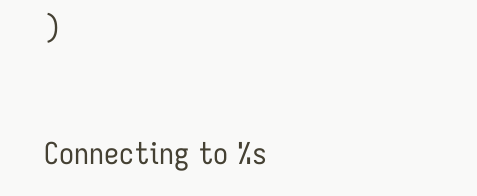)


Connecting to %s